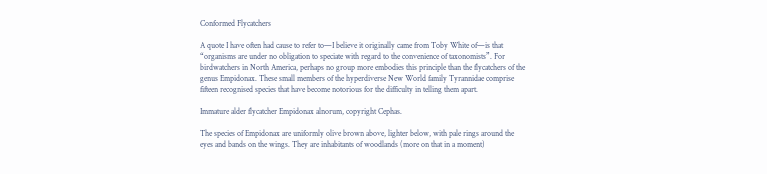Conformed Flycatchers

A quote I have often had cause to refer to—I believe it originally came from Toby White of—is that “organisms are under no obligation to speciate with regard to the convenience of taxonomists”. For birdwatchers in North America, perhaps no group more embodies this principle than the flycatchers of the genus Empidonax. These small members of the hyperdiverse New World family Tyrannidae comprise fifteen recognised species that have become notorious for the difficulty in telling them apart.

Immature alder flycatcher Empidonax alnorum, copyright Cephas.

The species of Empidonax are uniformly olive brown above, lighter below, with pale rings around the eyes and bands on the wings. They are inhabitants of woodlands (more on that in a moment)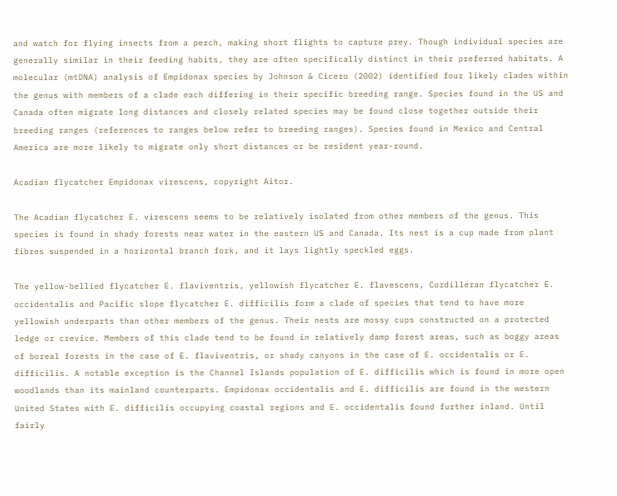and watch for flying insects from a perch, making short flights to capture prey. Though individual species are generally similar in their feeding habits, they are often specifically distinct in their preferred habitats. A molecular (mtDNA) analysis of Empidonax species by Johnson & Cicero (2002) identified four likely clades within the genus with members of a clade each differing in their specific breeding range. Species found in the US and Canada often migrate long distances and closely related species may be found close together outside their breeding ranges (references to ranges below refer to breeding ranges). Species found in Mexico and Central America are more likely to migrate only short distances or be resident year-round.

Acadian flycatcher Empidonax virescens, copyright Aitor.

The Acadian flycatcher E. virescens seems to be relatively isolated from other members of the genus. This species is found in shady forests near water in the eastern US and Canada. Its nest is a cup made from plant fibres suspended in a horizontal branch fork, and it lays lightly speckled eggs.

The yellow-bellied flycatcher E. flaviventris, yellowish flycatcher E. flavescens, Cordilleran flycatcher E. occidentalis and Pacific slope flycatcher E. difficilis form a clade of species that tend to have more yellowish underparts than other members of the genus. Their nests are mossy cups constructed on a protected ledge or crevice. Members of this clade tend to be found in relatively damp forest areas, such as boggy areas of boreal forests in the case of E. flaviventris, or shady canyons in the case of E. occidentalis or E. difficilis. A notable exception is the Channel Islands population of E. difficilis which is found in more open woodlands than its mainland counterparts. Empidonax occidentalis and E. difficilis are found in the western United States with E. difficilis occupying coastal regions and E. occidentalis found further inland. Until fairly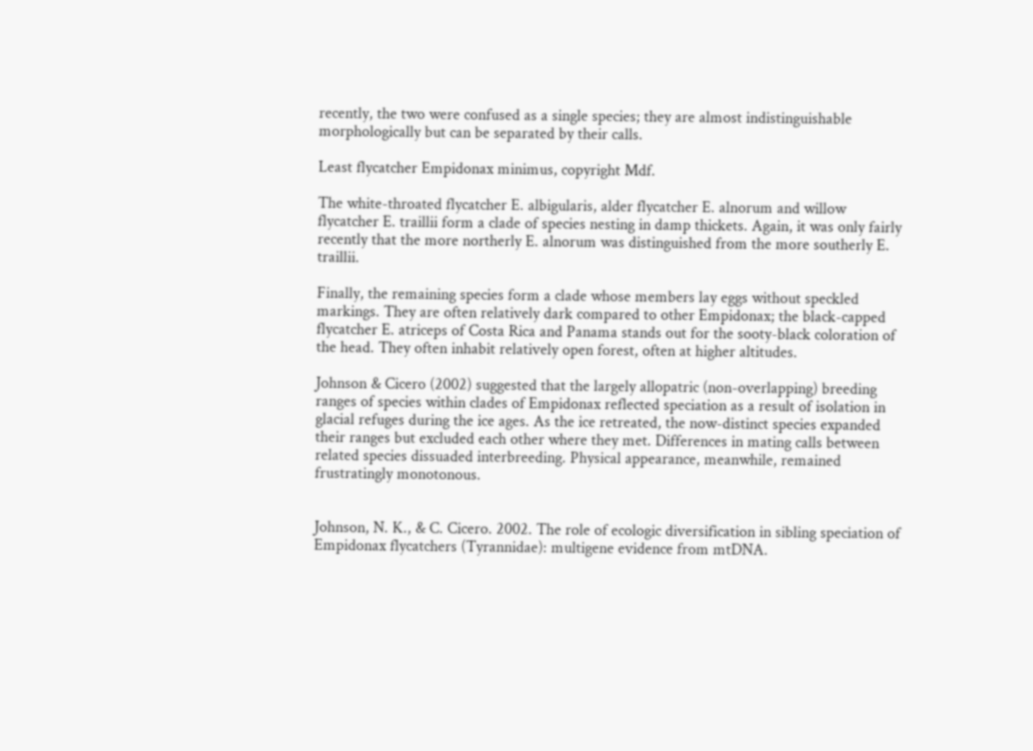recently, the two were confused as a single species; they are almost indistinguishable morphologically but can be separated by their calls.

Least flycatcher Empidonax minimus, copyright Mdf.

The white-throated flycatcher E. albigularis, alder flycatcher E. alnorum and willow flycatcher E. traillii form a clade of species nesting in damp thickets. Again, it was only fairly recently that the more northerly E. alnorum was distinguished from the more southerly E. traillii.

Finally, the remaining species form a clade whose members lay eggs without speckled markings. They are often relatively dark compared to other Empidonax; the black-capped flycatcher E. atriceps of Costa Rica and Panama stands out for the sooty-black coloration of the head. They often inhabit relatively open forest, often at higher altitudes.

Johnson & Cicero (2002) suggested that the largely allopatric (non-overlapping) breeding ranges of species within clades of Empidonax reflected speciation as a result of isolation in glacial refuges during the ice ages. As the ice retreated, the now-distinct species expanded their ranges but excluded each other where they met. Differences in mating calls between related species dissuaded interbreeding. Physical appearance, meanwhile, remained frustratingly monotonous.


Johnson, N. K., & C. Cicero. 2002. The role of ecologic diversification in sibling speciation of Empidonax flycatchers (Tyrannidae): multigene evidence from mtDNA.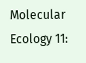Molecular Ecology 11: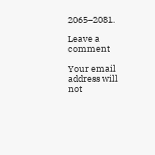2065–2081.

Leave a comment

Your email address will not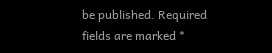be published. Required fields are marked *